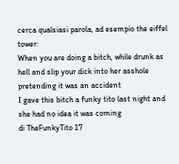cerca qualsiasi parola, ad esempio the eiffel tower:
When you are doing a bitch, while drunk as hell and slip your dick into her asshole pretending it was an accident
I gave this bitch a funky tito last night and she had no idea it was coming
di TheFunkyTito 17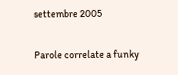settembre 2005

Parole correlate a funky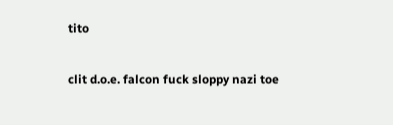tito

clit d.o.e. falcon fuck sloppy nazi toe